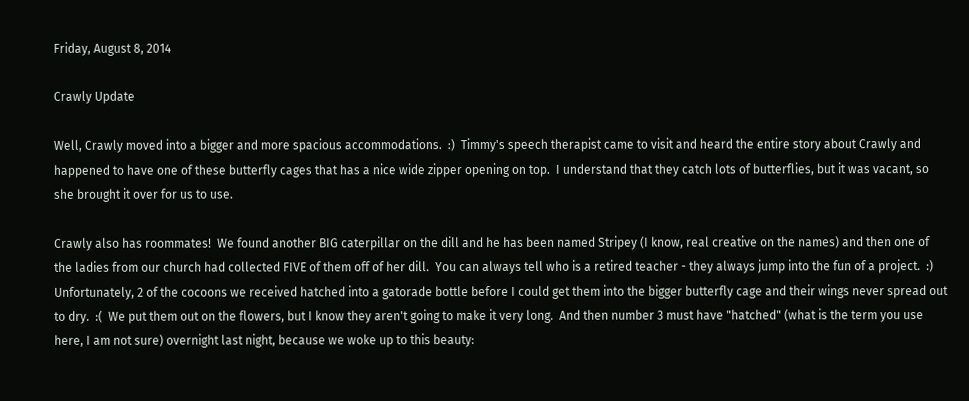Friday, August 8, 2014

Crawly Update

Well, Crawly moved into a bigger and more spacious accommodations.  :)  Timmy's speech therapist came to visit and heard the entire story about Crawly and happened to have one of these butterfly cages that has a nice wide zipper opening on top.  I understand that they catch lots of butterflies, but it was vacant, so she brought it over for us to use.

Crawly also has roommates!  We found another BIG caterpillar on the dill and he has been named Stripey (I know, real creative on the names) and then one of the ladies from our church had collected FIVE of them off of her dill.  You can always tell who is a retired teacher - they always jump into the fun of a project.  :)  Unfortunately, 2 of the cocoons we received hatched into a gatorade bottle before I could get them into the bigger butterfly cage and their wings never spread out to dry.  :(  We put them out on the flowers, but I know they aren't going to make it very long.  And then number 3 must have "hatched" (what is the term you use here, I am not sure) overnight last night, because we woke up to this beauty: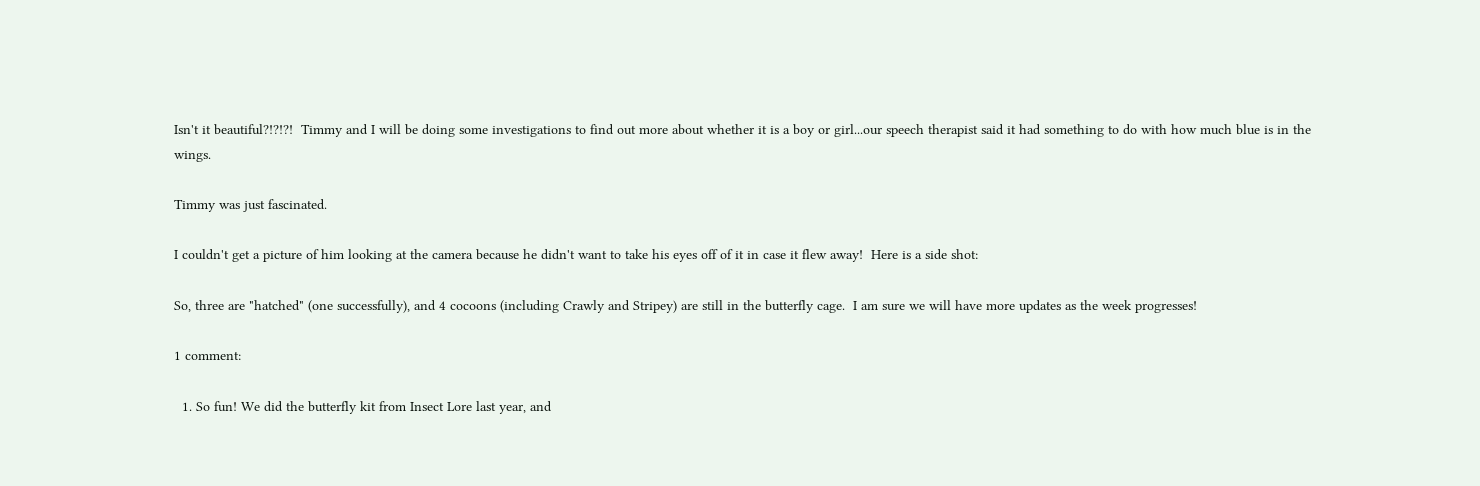Isn't it beautiful?!?!?!  Timmy and I will be doing some investigations to find out more about whether it is a boy or girl...our speech therapist said it had something to do with how much blue is in the wings.

Timmy was just fascinated.

I couldn't get a picture of him looking at the camera because he didn't want to take his eyes off of it in case it flew away!  Here is a side shot:

So, three are "hatched" (one successfully), and 4 cocoons (including Crawly and Stripey) are still in the butterfly cage.  I am sure we will have more updates as the week progresses!

1 comment:

  1. So fun! We did the butterfly kit from Insect Lore last year, and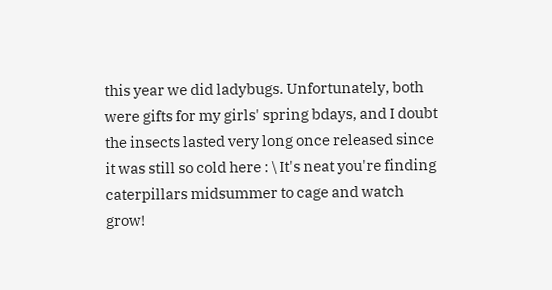this year we did ladybugs. Unfortunately, both were gifts for my girls' spring bdays, and I doubt the insects lasted very long once released since it was still so cold here : \ It's neat you're finding caterpillars midsummer to cage and watch grow!